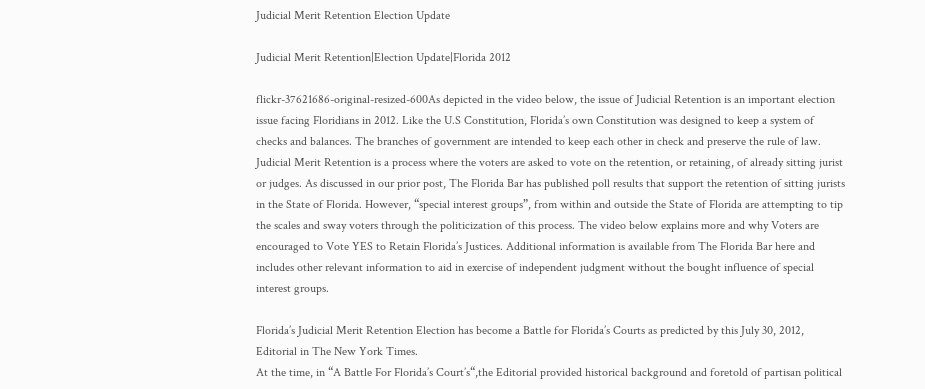Judicial Merit Retention Election Update

Judicial Merit Retention|Election Update|Florida 2012

flickr-37621686-original-resized-600As depicted in the video below, the issue of Judicial Retention is an important election issue facing Floridians in 2012. Like the U.S Constitution, Florida’s own Constitution was designed to keep a system of checks and balances. The branches of government are intended to keep each other in check and preserve the rule of law. Judicial Merit Retention is a process where the voters are asked to vote on the retention, or retaining, of already sitting jurist or judges. As discussed in our prior post, The Florida Bar has published poll results that support the retention of sitting jurists in the State of Florida. However, “special interest groups”, from within and outside the State of Florida are attempting to tip the scales and sway voters through the politicization of this process. The video below explains more and why Voters are encouraged to Vote YES to Retain Florida’s Justices. Additional information is available from The Florida Bar here and includes other relevant information to aid in exercise of independent judgment without the bought influence of special interest groups.

Florida’s Judicial Merit Retention Election has become a Battle for Florida’s Courts as predicted by this July 30, 2012, Editorial in The New York Times.
At the time, in “A Battle For Florida’s Court’s“,the Editorial provided historical background and foretold of partisan political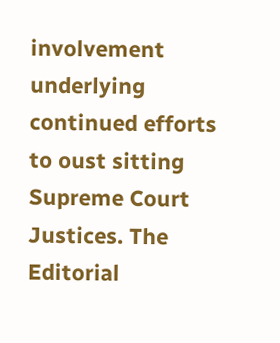involvement underlying continued efforts to oust sitting Supreme Court Justices. The Editorial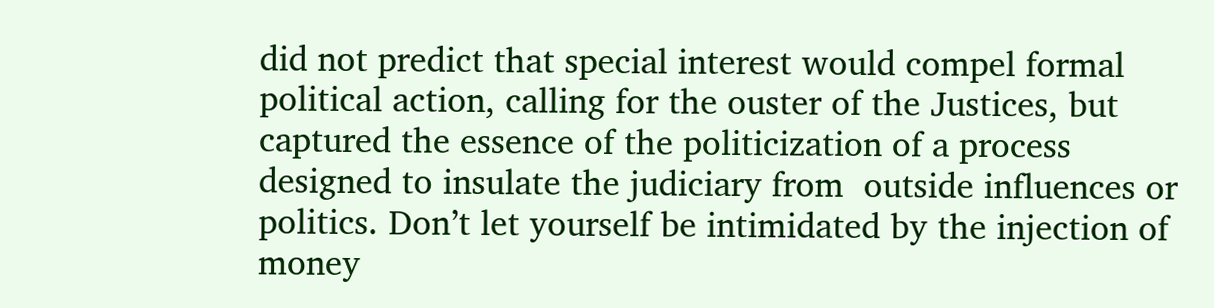did not predict that special interest would compel formal political action, calling for the ouster of the Justices, but captured the essence of the politicization of a process designed to insulate the judiciary from  outside influences or politics. Don’t let yourself be intimidated by the injection of money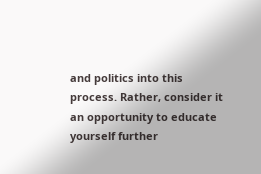and politics into this process. Rather, consider it an opportunity to educate yourself further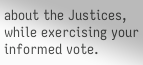about the Justices, while exercising your informed vote.